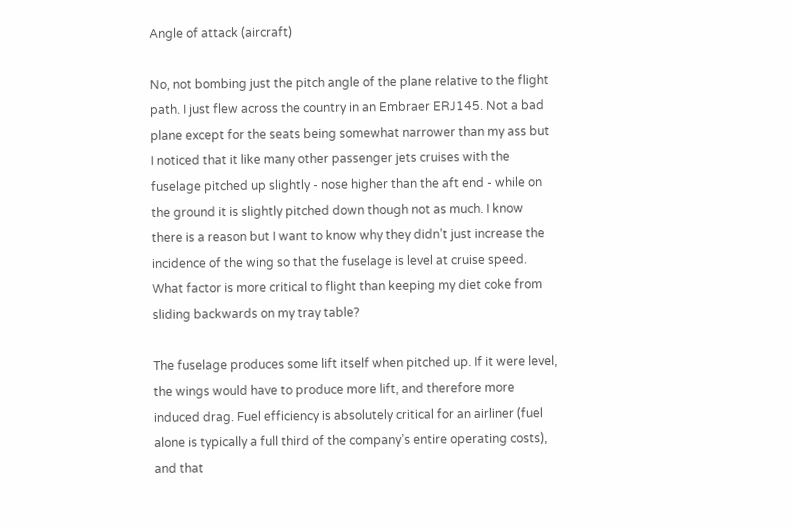Angle of attack (aircraft)

No, not bombing just the pitch angle of the plane relative to the flight path. I just flew across the country in an Embraer ERJ145. Not a bad plane except for the seats being somewhat narrower than my ass but I noticed that it like many other passenger jets cruises with the fuselage pitched up slightly - nose higher than the aft end - while on the ground it is slightly pitched down though not as much. I know there is a reason but I want to know why they didn’t just increase the incidence of the wing so that the fuselage is level at cruise speed. What factor is more critical to flight than keeping my diet coke from sliding backwards on my tray table?

The fuselage produces some lift itself when pitched up. If it were level, the wings would have to produce more lift, and therefore more induced drag. Fuel efficiency is absolutely critical for an airliner (fuel alone is typically a full third of the company’s entire operating costs), and that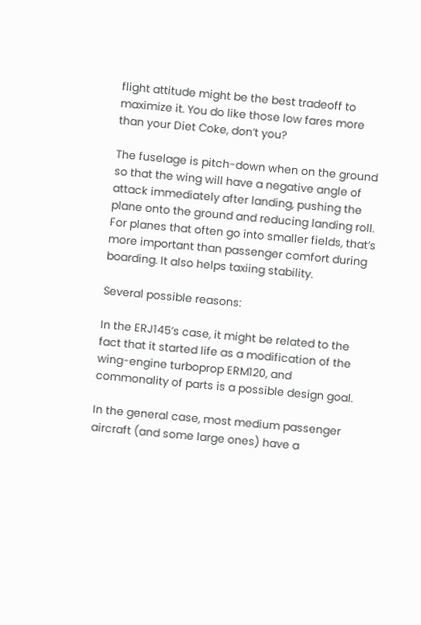flight attitude might be the best tradeoff to maximize it. You do like those low fares more than your Diet Coke, don’t you?

The fuselage is pitch-down when on the ground so that the wing will have a negative angle of attack immediately after landing, pushing the plane onto the ground and reducing landing roll. For planes that often go into smaller fields, that’s more important than passenger comfort during boarding. It also helps taxiing stability.

Several possible reasons:

In the ERJ145’s case, it might be related to the fact that it started life as a modification of the wing-engine turboprop ERM120, and commonality of parts is a possible design goal.

In the general case, most medium passenger aircraft (and some large ones) have a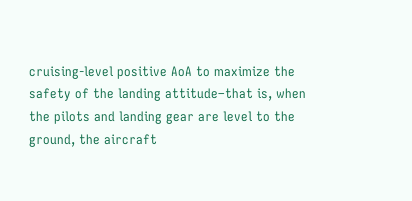cruising-level positive AoA to maximize the safety of the landing attitude–that is, when the pilots and landing gear are level to the ground, the aircraft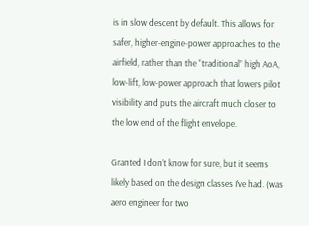is in slow descent by default. This allows for safer, higher-engine-power approaches to the airfield, rather than the “traditional” high AoA, low-lift, low-power approach that lowers pilot visibility and puts the aircraft much closer to the low end of the flight envelope.

Granted I don’t know for sure, but it seems likely based on the design classes I’ve had. (was aero engineer for two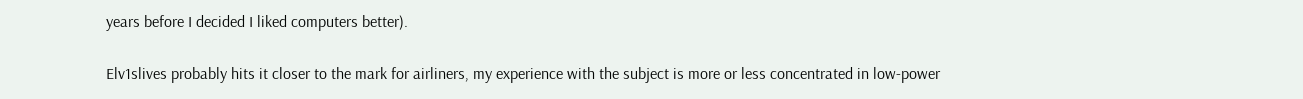years before I decided I liked computers better).

Elv1slives probably hits it closer to the mark for airliners, my experience with the subject is more or less concentrated in low-power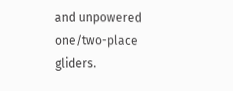and unpowered one/two-place gliders.